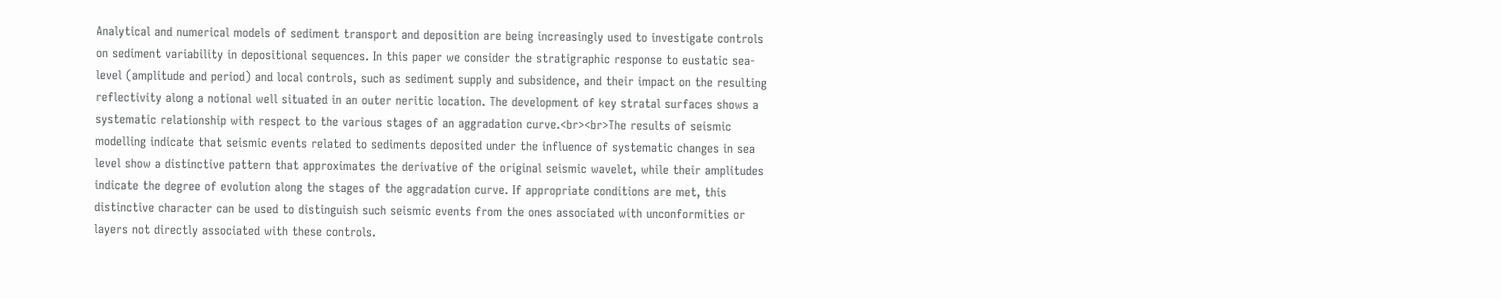Analytical and numerical models of sediment transport and deposition are being increasingly used to investigate controls on sediment variability in depositional sequences. In this paper we consider the stratigraphic response to eustatic sea-level (amplitude and period) and local controls, such as sediment supply and subsidence, and their impact on the resulting reflectivity along a notional well situated in an outer neritic location. The development of key stratal surfaces shows a systematic relationship with respect to the various stages of an aggradation curve.<br><br>The results of seismic modelling indicate that seismic events related to sediments deposited under the influence of systematic changes in sea level show a distinctive pattern that approximates the derivative of the original seismic wavelet, while their amplitudes indicate the degree of evolution along the stages of the aggradation curve. If appropriate conditions are met, this distinctive character can be used to distinguish such seismic events from the ones associated with unconformities or layers not directly associated with these controls.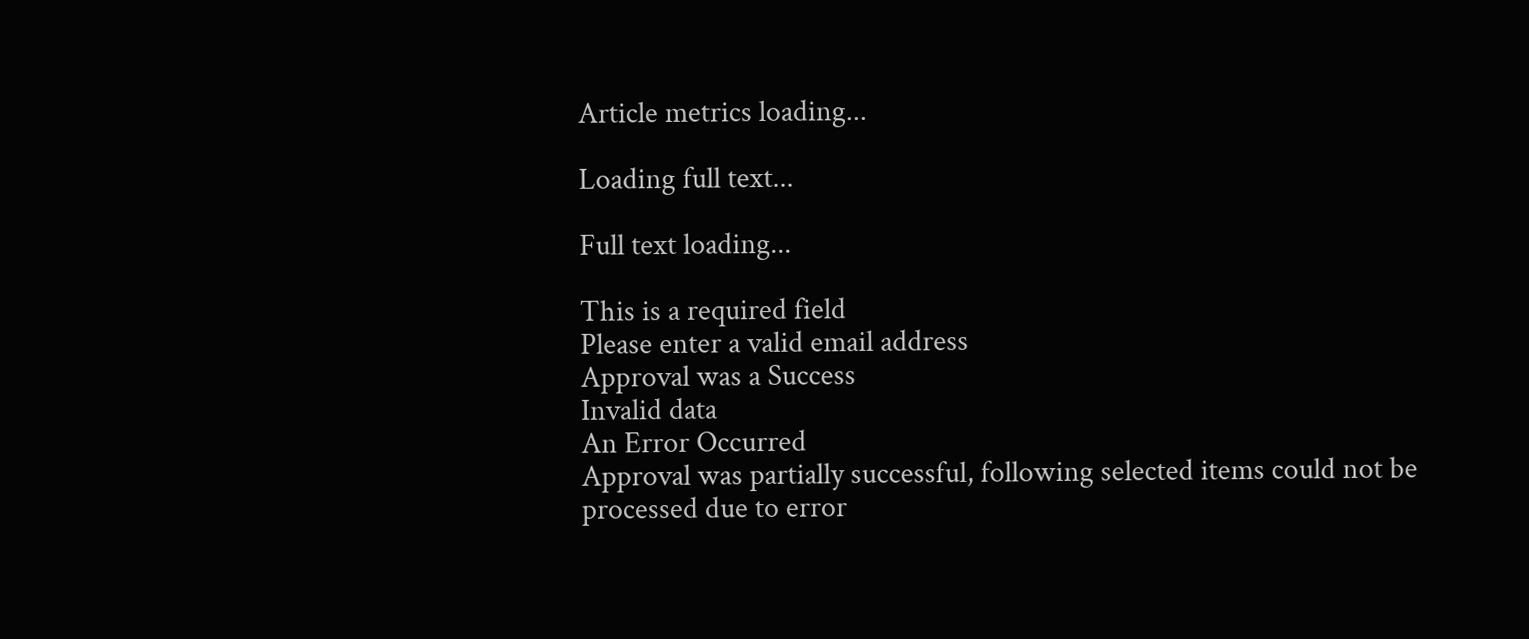Article metrics loading...

Loading full text...

Full text loading...

This is a required field
Please enter a valid email address
Approval was a Success
Invalid data
An Error Occurred
Approval was partially successful, following selected items could not be processed due to error